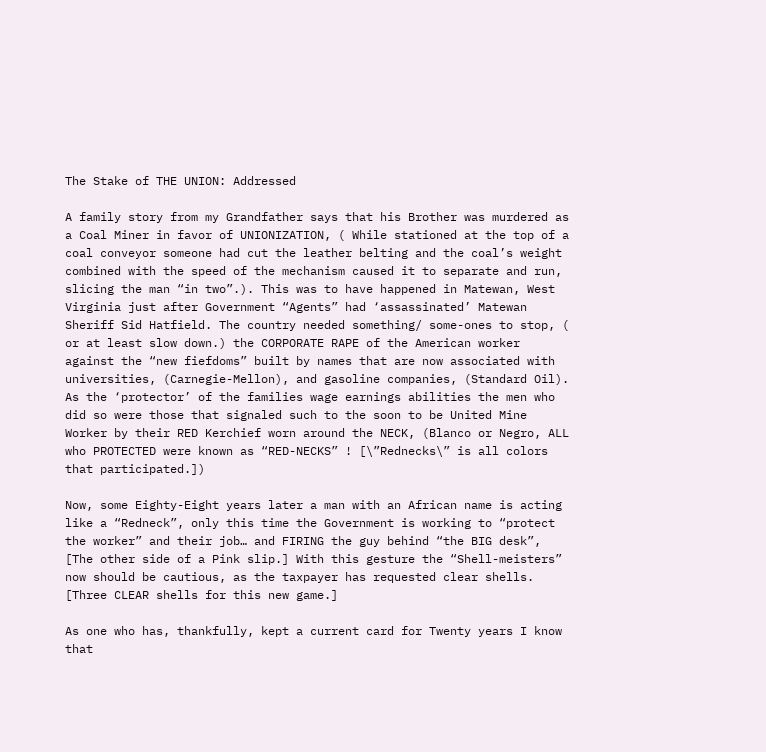The Stake of THE UNION: Addressed

A family story from my Grandfather says that his Brother was murdered as a Coal Miner in favor of UNIONIZATION, ( While stationed at the top of a coal conveyor someone had cut the leather belting and the coal’s weight combined with the speed of the mechanism caused it to separate and run, slicing the man “in two”.). This was to have happened in Matewan, West Virginia just after Government “Agents” had ‘assassinated’ Matewan Sheriff Sid Hatfield. The country needed something/ some-ones to stop, ( or at least slow down.) the CORPORATE RAPE of the American worker against the “new fiefdoms” built by names that are now associated with universities, (Carnegie-Mellon), and gasoline companies, (Standard Oil). As the ‘protector’ of the families wage earnings abilities the men who did so were those that signaled such to the soon to be United Mine Worker by their RED Kerchief worn around the NECK, (Blanco or Negro, ALL who PROTECTED were known as “RED-NECKS” ! [\”Rednecks\” is all colors that participated.])

Now, some Eighty-Eight years later a man with an African name is acting like a “Redneck”, only this time the Government is working to “protect the worker” and their job… and FIRING the guy behind “the BIG desk”, [The other side of a Pink slip.] With this gesture the “Shell-meisters” now should be cautious, as the taxpayer has requested clear shells. [Three CLEAR shells for this new game.]

As one who has, thankfully, kept a current card for Twenty years I know that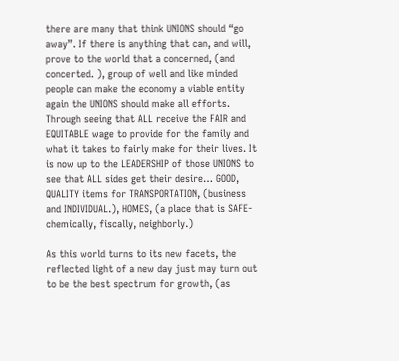there are many that think UNIONS should “go away”. If there is anything that can, and will, prove to the world that a concerned, (and concerted. ), group of well and like minded people can make the economy a viable entity again the UNIONS should make all efforts. Through seeing that ALL receive the FAIR and EQUITABLE wage to provide for the family and what it takes to fairly make for their lives. It is now up to the LEADERSHIP of those UNIONS to see that ALL sides get their desire… GOOD, QUALITY items for TRANSPORTATION, (business and INDIVIDUAL.), HOMES, (a place that is SAFE- chemically, fiscally, neighborly.)

As this world turns to its new facets, the reflected light of a new day just may turn out to be the best spectrum for growth, (as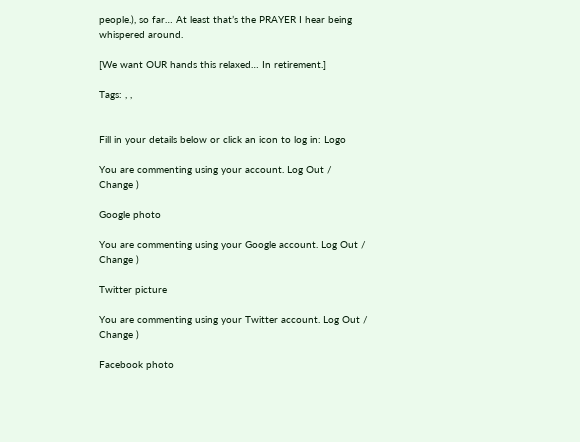people.), so far… At least that’s the PRAYER I hear being whispered around.

[We want OUR hands this relaxed… In retirement.]

Tags: , ,


Fill in your details below or click an icon to log in: Logo

You are commenting using your account. Log Out /  Change )

Google photo

You are commenting using your Google account. Log Out /  Change )

Twitter picture

You are commenting using your Twitter account. Log Out /  Change )

Facebook photo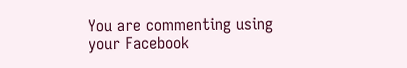You are commenting using your Facebook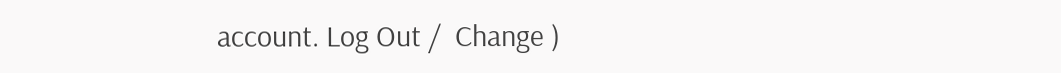account. Log Out /  Change )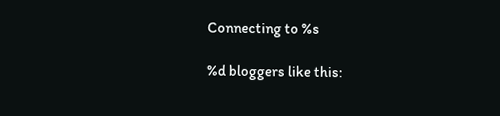Connecting to %s

%d bloggers like this: